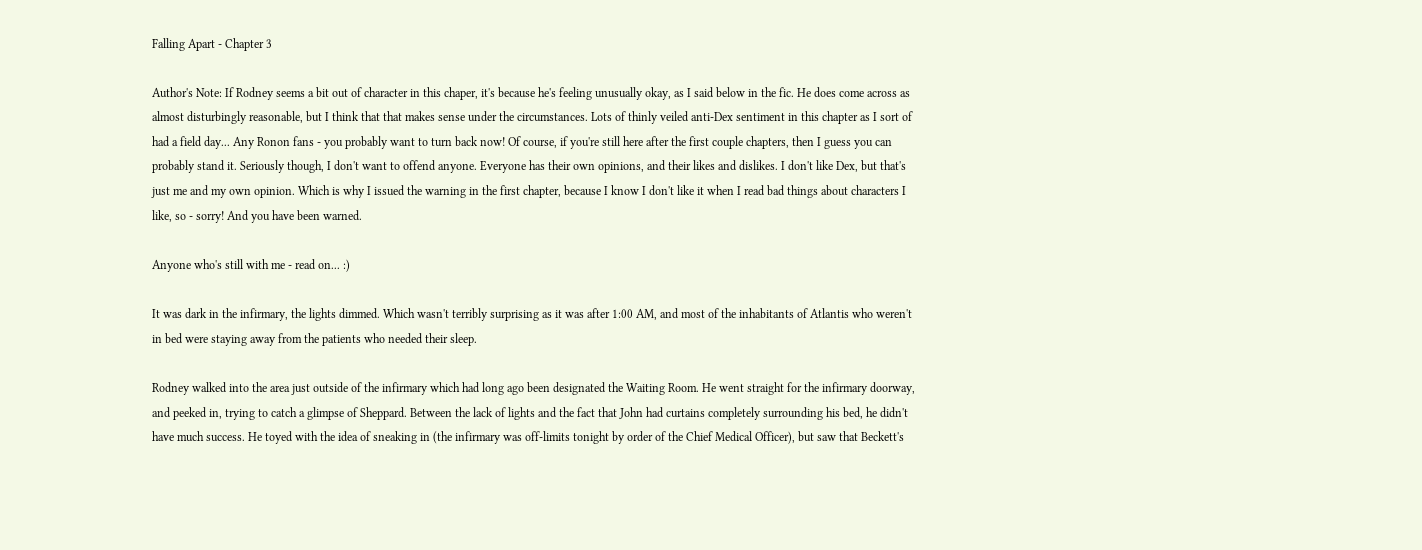Falling Apart - Chapter 3

Author's Note: If Rodney seems a bit out of character in this chaper, it's because he's feeling unusually okay, as I said below in the fic. He does come across as almost disturbingly reasonable, but I think that that makes sense under the circumstances. Lots of thinly veiled anti-Dex sentiment in this chapter as I sort of had a field day... Any Ronon fans - you probably want to turn back now! Of course, if you're still here after the first couple chapters, then I guess you can probably stand it. Seriously though, I don't want to offend anyone. Everyone has their own opinions, and their likes and dislikes. I don't like Dex, but that's just me and my own opinion. Which is why I issued the warning in the first chapter, because I know I don't like it when I read bad things about characters I like, so - sorry! And you have been warned.

Anyone who's still with me - read on... :)

It was dark in the infirmary, the lights dimmed. Which wasn't terribly surprising as it was after 1:00 AM, and most of the inhabitants of Atlantis who weren't in bed were staying away from the patients who needed their sleep.

Rodney walked into the area just outside of the infirmary which had long ago been designated the Waiting Room. He went straight for the infirmary doorway, and peeked in, trying to catch a glimpse of Sheppard. Between the lack of lights and the fact that John had curtains completely surrounding his bed, he didn't have much success. He toyed with the idea of sneaking in (the infirmary was off-limits tonight by order of the Chief Medical Officer), but saw that Beckett's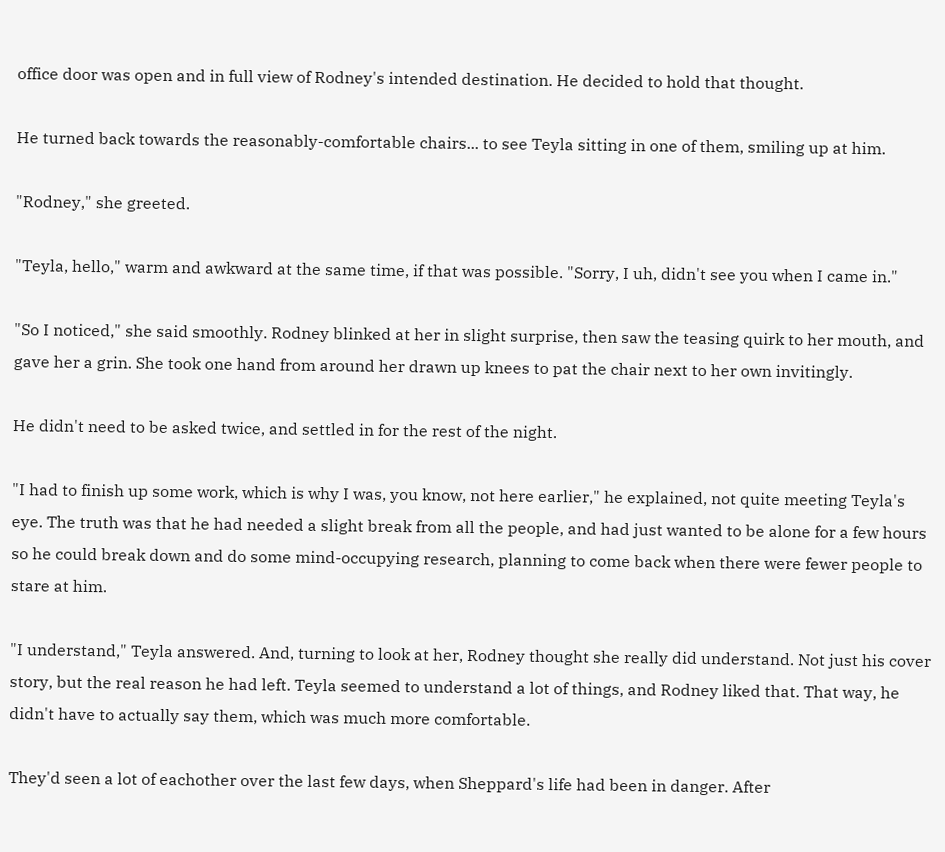office door was open and in full view of Rodney's intended destination. He decided to hold that thought.

He turned back towards the reasonably-comfortable chairs... to see Teyla sitting in one of them, smiling up at him.

"Rodney," she greeted.

"Teyla, hello," warm and awkward at the same time, if that was possible. "Sorry, I uh, didn't see you when I came in."

"So I noticed," she said smoothly. Rodney blinked at her in slight surprise, then saw the teasing quirk to her mouth, and gave her a grin. She took one hand from around her drawn up knees to pat the chair next to her own invitingly.

He didn't need to be asked twice, and settled in for the rest of the night.

"I had to finish up some work, which is why I was, you know, not here earlier," he explained, not quite meeting Teyla's eye. The truth was that he had needed a slight break from all the people, and had just wanted to be alone for a few hours so he could break down and do some mind-occupying research, planning to come back when there were fewer people to stare at him.

"I understand," Teyla answered. And, turning to look at her, Rodney thought she really did understand. Not just his cover story, but the real reason he had left. Teyla seemed to understand a lot of things, and Rodney liked that. That way, he didn't have to actually say them, which was much more comfortable.

They'd seen a lot of eachother over the last few days, when Sheppard's life had been in danger. After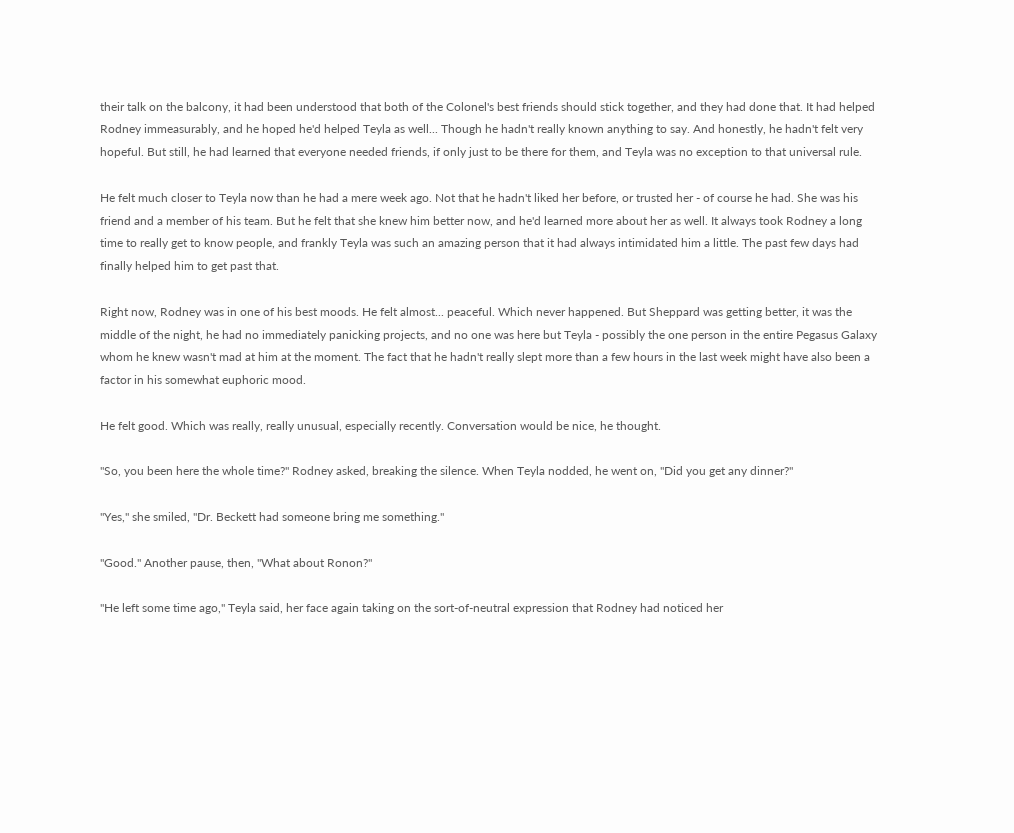their talk on the balcony, it had been understood that both of the Colonel's best friends should stick together, and they had done that. It had helped Rodney immeasurably, and he hoped he'd helped Teyla as well... Though he hadn't really known anything to say. And honestly, he hadn't felt very hopeful. But still, he had learned that everyone needed friends, if only just to be there for them, and Teyla was no exception to that universal rule.

He felt much closer to Teyla now than he had a mere week ago. Not that he hadn't liked her before, or trusted her - of course he had. She was his friend and a member of his team. But he felt that she knew him better now, and he'd learned more about her as well. It always took Rodney a long time to really get to know people, and frankly Teyla was such an amazing person that it had always intimidated him a little. The past few days had finally helped him to get past that.

Right now, Rodney was in one of his best moods. He felt almost... peaceful. Which never happened. But Sheppard was getting better, it was the middle of the night, he had no immediately panicking projects, and no one was here but Teyla - possibly the one person in the entire Pegasus Galaxy whom he knew wasn't mad at him at the moment. The fact that he hadn't really slept more than a few hours in the last week might have also been a factor in his somewhat euphoric mood.

He felt good. Which was really, really unusual, especially recently. Conversation would be nice, he thought.

"So, you been here the whole time?" Rodney asked, breaking the silence. When Teyla nodded, he went on, "Did you get any dinner?"

"Yes," she smiled, "Dr. Beckett had someone bring me something."

"Good." Another pause, then, "What about Ronon?"

"He left some time ago," Teyla said, her face again taking on the sort-of-neutral expression that Rodney had noticed her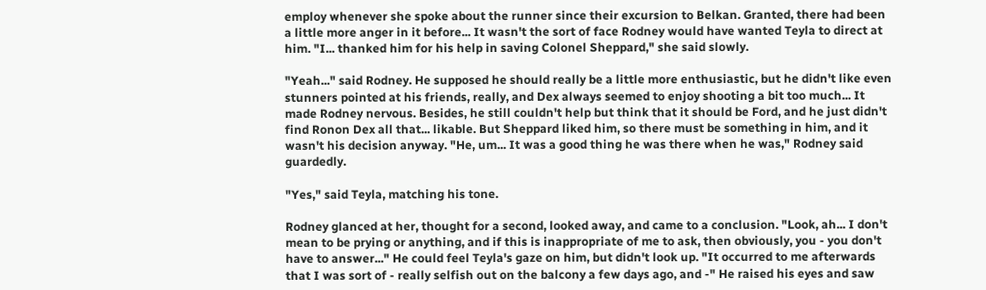employ whenever she spoke about the runner since their excursion to Belkan. Granted, there had been a little more anger in it before... It wasn't the sort of face Rodney would have wanted Teyla to direct at him. "I... thanked him for his help in saving Colonel Sheppard," she said slowly.

"Yeah..." said Rodney. He supposed he should really be a little more enthusiastic, but he didn't like even stunners pointed at his friends, really, and Dex always seemed to enjoy shooting a bit too much... It made Rodney nervous. Besides, he still couldn't help but think that it should be Ford, and he just didn't find Ronon Dex all that... likable. But Sheppard liked him, so there must be something in him, and it wasn't his decision anyway. "He, um... It was a good thing he was there when he was," Rodney said guardedly.

"Yes," said Teyla, matching his tone.

Rodney glanced at her, thought for a second, looked away, and came to a conclusion. "Look, ah... I don't mean to be prying or anything, and if this is inappropriate of me to ask, then obviously, you - you don't have to answer..." He could feel Teyla's gaze on him, but didn't look up. "It occurred to me afterwards that I was sort of - really selfish out on the balcony a few days ago, and -" He raised his eyes and saw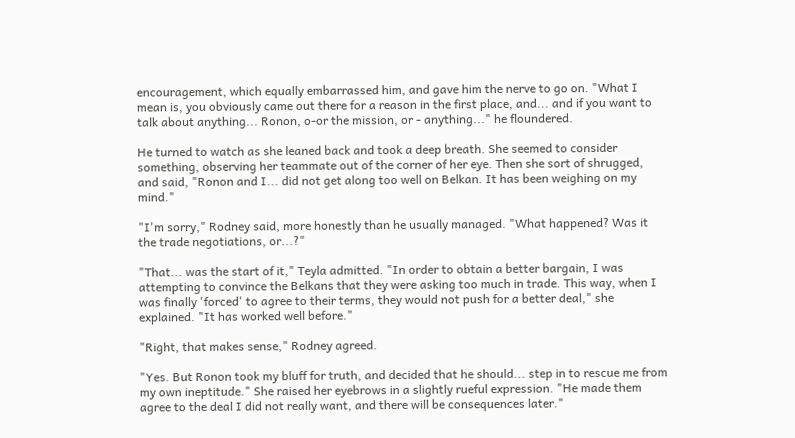encouragement, which equally embarrassed him, and gave him the nerve to go on. "What I mean is, you obviously came out there for a reason in the first place, and... and if you want to talk about anything... Ronon, o-or the mission, or - anything..." he floundered.

He turned to watch as she leaned back and took a deep breath. She seemed to consider something, observing her teammate out of the corner of her eye. Then she sort of shrugged, and said, "Ronon and I... did not get along too well on Belkan. It has been weighing on my mind."

"I'm sorry," Rodney said, more honestly than he usually managed. "What happened? Was it the trade negotiations, or...?"

"That... was the start of it," Teyla admitted. "In order to obtain a better bargain, I was attempting to convince the Belkans that they were asking too much in trade. This way, when I was finally 'forced' to agree to their terms, they would not push for a better deal," she explained. "It has worked well before."

"Right, that makes sense," Rodney agreed.

"Yes. But Ronon took my bluff for truth, and decided that he should... step in to rescue me from my own ineptitude." She raised her eyebrows in a slightly rueful expression. "He made them agree to the deal I did not really want, and there will be consequences later."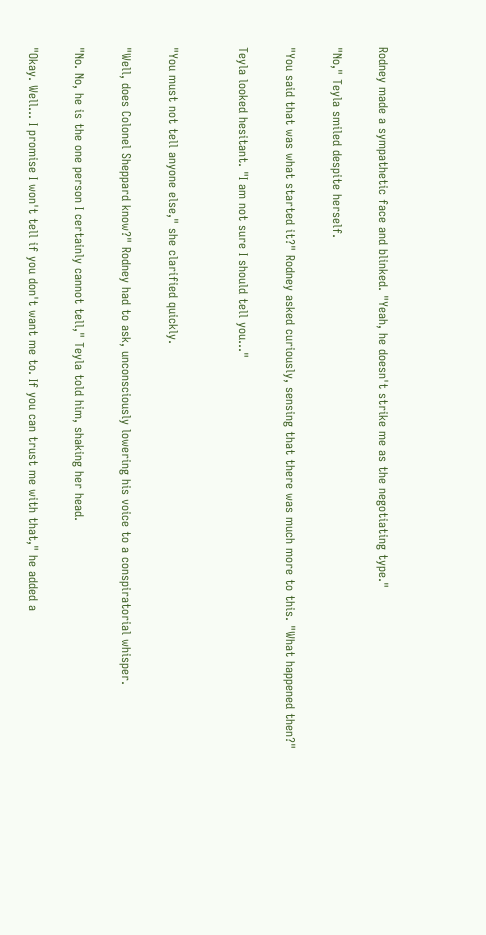Rodney made a sympathetic face and blinked. "Yeah, he doesn't strike me as the negotiating type."

"No," Teyla smiled despite herself.

"You said that was what started it?" Rodney asked curiously, sensing that there was much more to this. "What happened then?"

Teyla looked hesitant. "I am not sure I should tell you..."


"You must not tell anyone else," she clarified quickly.

"Well, does Colonel Sheppard know?" Rodney had to ask, unconsciously lowering his voice to a conspiratorial whisper.

"No. No, he is the one person I certainly cannot tell," Teyla told him, shaking her head.

"Okay. Well... I promise I won't tell if you don't want me to. If you can trust me with that," he added a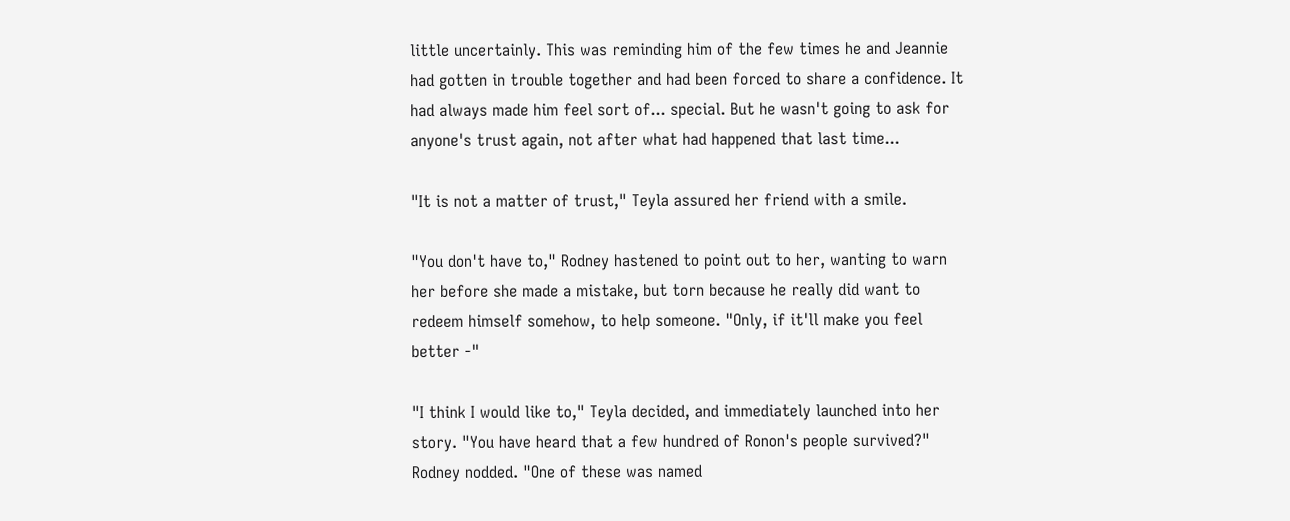little uncertainly. This was reminding him of the few times he and Jeannie had gotten in trouble together and had been forced to share a confidence. It had always made him feel sort of... special. But he wasn't going to ask for anyone's trust again, not after what had happened that last time...

"It is not a matter of trust," Teyla assured her friend with a smile.

"You don't have to," Rodney hastened to point out to her, wanting to warn her before she made a mistake, but torn because he really did want to redeem himself somehow, to help someone. "Only, if it'll make you feel better -"

"I think I would like to," Teyla decided, and immediately launched into her story. "You have heard that a few hundred of Ronon's people survived?" Rodney nodded. "One of these was named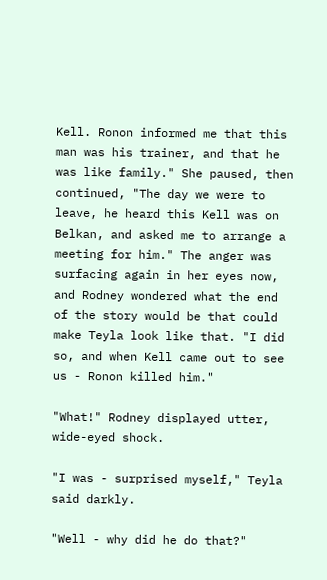Kell. Ronon informed me that this man was his trainer, and that he was like family." She paused, then continued, "The day we were to leave, he heard this Kell was on Belkan, and asked me to arrange a meeting for him." The anger was surfacing again in her eyes now, and Rodney wondered what the end of the story would be that could make Teyla look like that. "I did so, and when Kell came out to see us - Ronon killed him."

"What!" Rodney displayed utter, wide-eyed shock.

"I was - surprised myself," Teyla said darkly.

"Well - why did he do that?"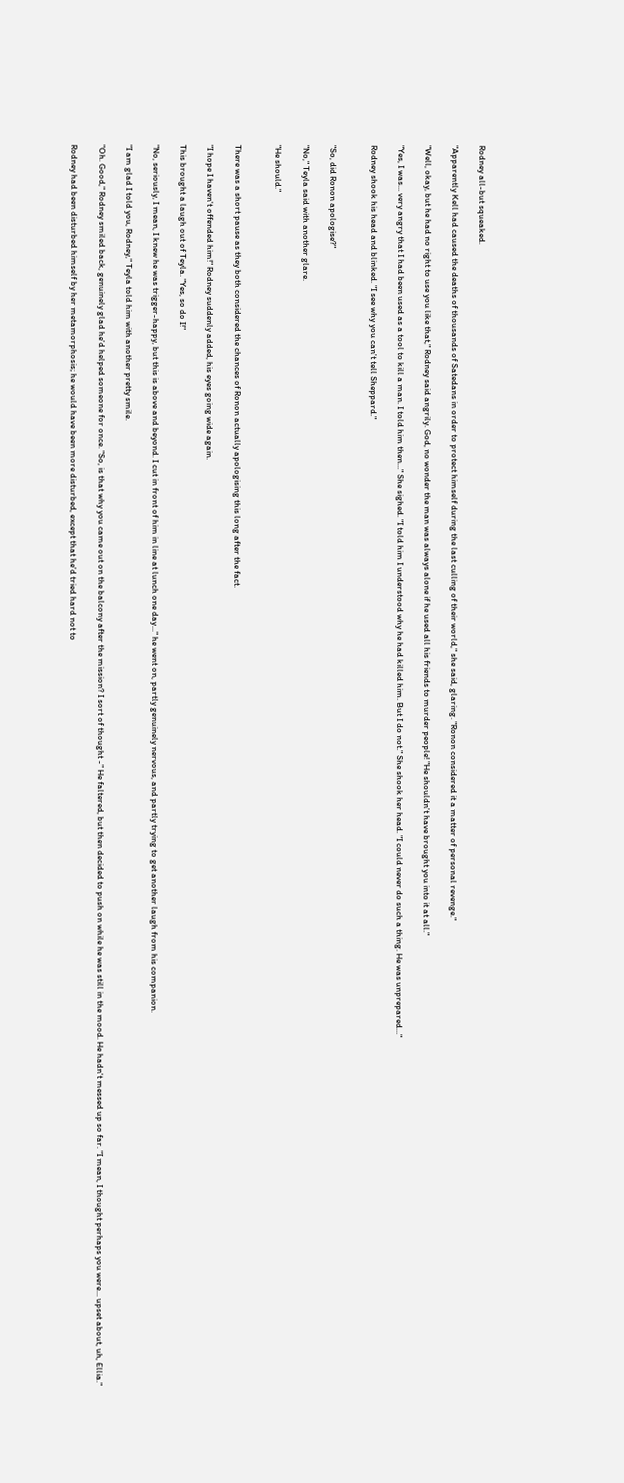Rodney all-but squeaked.

"Apparently Kell had caused the deaths of thousands of Satedans in order to protect himself during the last culling of their world," she said, glaring. "Ronon considered it a matter of personal revenge."

"Well, okay, but he had no right to use you like that," Rodney said angrily. God, no wonder the man was always alone if he used all his friends to murder people! "He shouldn't have brought you into it at all."

"Yes, I was... very angry that I had been used as a tool to kill a man. I told him then..." She sighed. "I told him I understood why he had killed him. But I do not." She shook her head. "I could never do such a thing. He was unprepared..."

Rodney shook his head and blinked. "I see why you can't tell Sheppard."


"So, did Ronon apologise?"

"No," Teyla said with another glare.

"He should."


There was a short pause as they both considered the chances of Ronon actually apologising this long after the fact.

"I hope I haven't offended him!" Rodney suddenly added, his eyes going wide again.

This brought a laugh out of Teyla. "Yes, so do I!"

"No, seriously, I mean, I knew he was trigger-happy, but this is above and beyond. I cut in front of him in line at lunch one day..." he went on, partly genuinely nervous, and partly trying to get another laugh from his companion.

"I am glad I told you, Rodney," Teyla told him with another pretty smile.

"Oh. Good," Rodney smiled back, genuinely glad he'd helped someone for once. "So, is that why you came out on the balcony after the mission? I sort of thought -" He faltered, but then decided to push on while he was still in the mood. He hadn't messed up so far. "I mean, I thought perhaps you were... upset about, uh, Ellia."

Rodney had been disturbed himself by her metamorphosis; he would have been more disturbed, except that he'd tried hard not to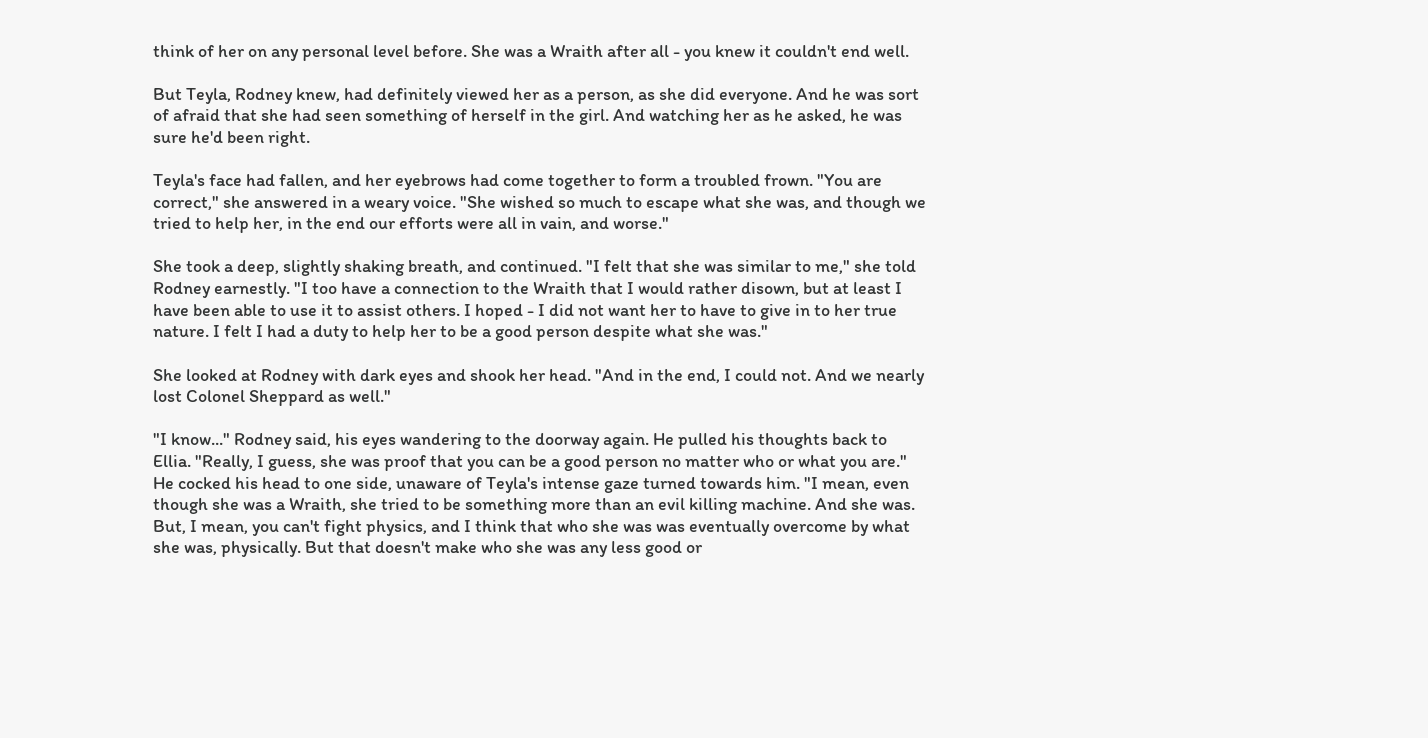think of her on any personal level before. She was a Wraith after all - you knew it couldn't end well.

But Teyla, Rodney knew, had definitely viewed her as a person, as she did everyone. And he was sort of afraid that she had seen something of herself in the girl. And watching her as he asked, he was sure he'd been right.

Teyla's face had fallen, and her eyebrows had come together to form a troubled frown. "You are correct," she answered in a weary voice. "She wished so much to escape what she was, and though we tried to help her, in the end our efforts were all in vain, and worse."

She took a deep, slightly shaking breath, and continued. "I felt that she was similar to me," she told Rodney earnestly. "I too have a connection to the Wraith that I would rather disown, but at least I have been able to use it to assist others. I hoped - I did not want her to have to give in to her true nature. I felt I had a duty to help her to be a good person despite what she was."

She looked at Rodney with dark eyes and shook her head. "And in the end, I could not. And we nearly lost Colonel Sheppard as well."

"I know..." Rodney said, his eyes wandering to the doorway again. He pulled his thoughts back to Ellia. "Really, I guess, she was proof that you can be a good person no matter who or what you are." He cocked his head to one side, unaware of Teyla's intense gaze turned towards him. "I mean, even though she was a Wraith, she tried to be something more than an evil killing machine. And she was. But, I mean, you can't fight physics, and I think that who she was was eventually overcome by what she was, physically. But that doesn't make who she was any less good or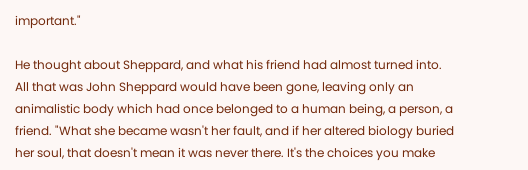important."

He thought about Sheppard, and what his friend had almost turned into. All that was John Sheppard would have been gone, leaving only an animalistic body which had once belonged to a human being, a person, a friend. "What she became wasn't her fault, and if her altered biology buried her soul, that doesn't mean it was never there. It's the choices you make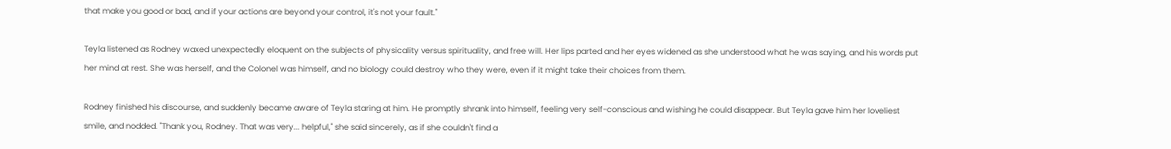that make you good or bad, and if your actions are beyond your control, it's not your fault."

Teyla listened as Rodney waxed unexpectedly eloquent on the subjects of physicality versus spirituality, and free will. Her lips parted and her eyes widened as she understood what he was saying, and his words put her mind at rest. She was herself, and the Colonel was himself, and no biology could destroy who they were, even if it might take their choices from them.

Rodney finished his discourse, and suddenly became aware of Teyla staring at him. He promptly shrank into himself, feeling very self-conscious and wishing he could disappear. But Teyla gave him her loveliest smile, and nodded. "Thank you, Rodney. That was very... helpful," she said sincerely, as if she couldn't find a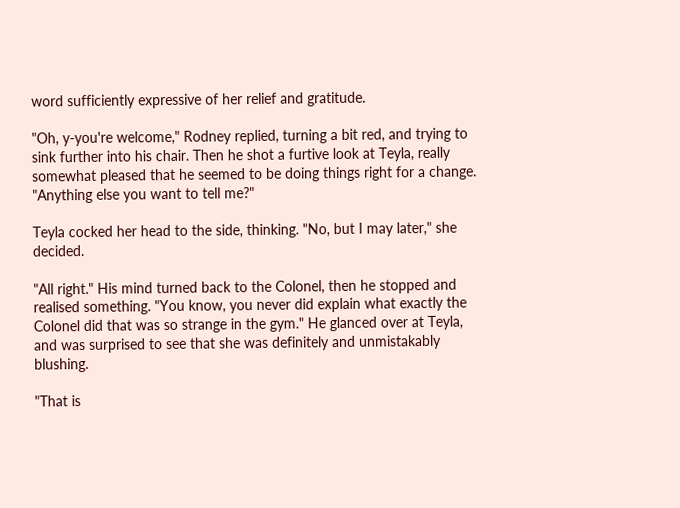word sufficiently expressive of her relief and gratitude.

"Oh, y-you're welcome," Rodney replied, turning a bit red, and trying to sink further into his chair. Then he shot a furtive look at Teyla, really somewhat pleased that he seemed to be doing things right for a change. "Anything else you want to tell me?"

Teyla cocked her head to the side, thinking. "No, but I may later," she decided.

"All right." His mind turned back to the Colonel, then he stopped and realised something. "You know, you never did explain what exactly the Colonel did that was so strange in the gym." He glanced over at Teyla, and was surprised to see that she was definitely and unmistakably blushing.

"That is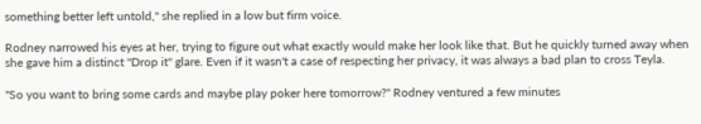something better left untold," she replied in a low but firm voice.

Rodney narrowed his eyes at her, trying to figure out what exactly would make her look like that. But he quickly turned away when she gave him a distinct "Drop it" glare. Even if it wasn't a case of respecting her privacy, it was always a bad plan to cross Teyla.

"So you want to bring some cards and maybe play poker here tomorrow?" Rodney ventured a few minutes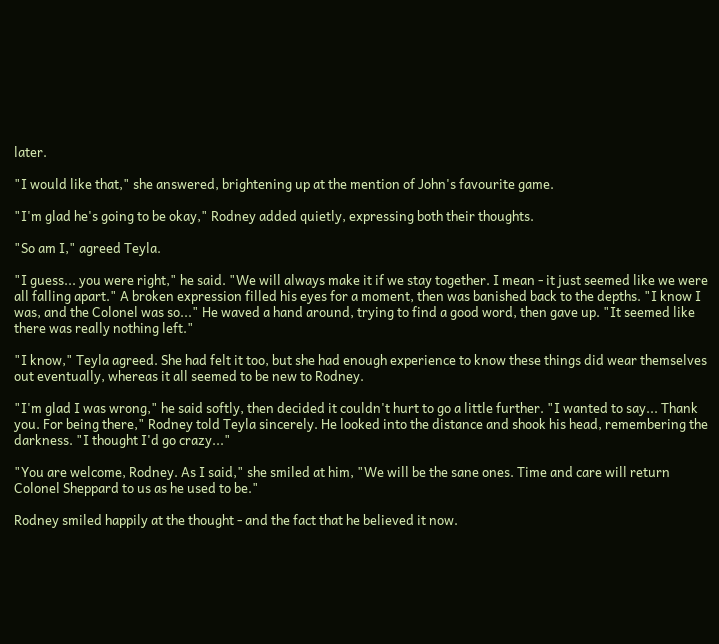later.

"I would like that," she answered, brightening up at the mention of John's favourite game.

"I'm glad he's going to be okay," Rodney added quietly, expressing both their thoughts.

"So am I," agreed Teyla.

"I guess... you were right," he said. "We will always make it if we stay together. I mean - it just seemed like we were all falling apart." A broken expression filled his eyes for a moment, then was banished back to the depths. "I know I was, and the Colonel was so..." He waved a hand around, trying to find a good word, then gave up. "It seemed like there was really nothing left."

"I know," Teyla agreed. She had felt it too, but she had enough experience to know these things did wear themselves out eventually, whereas it all seemed to be new to Rodney.

"I'm glad I was wrong," he said softly, then decided it couldn't hurt to go a little further. "I wanted to say... Thank you. For being there," Rodney told Teyla sincerely. He looked into the distance and shook his head, remembering the darkness. "I thought I'd go crazy..."

"You are welcome, Rodney. As I said," she smiled at him, "We will be the sane ones. Time and care will return Colonel Sheppard to us as he used to be."

Rodney smiled happily at the thought - and the fact that he believed it now.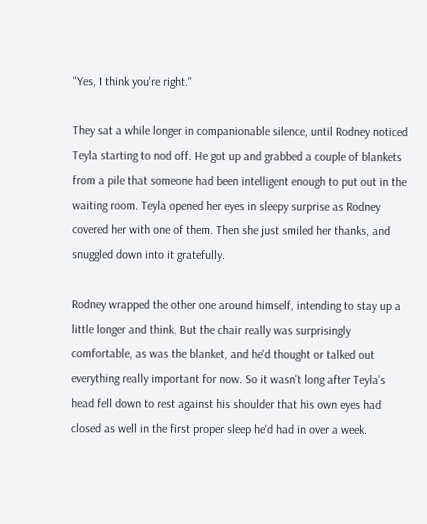"Yes, I think you're right."

They sat a while longer in companionable silence, until Rodney noticed Teyla starting to nod off. He got up and grabbed a couple of blankets from a pile that someone had been intelligent enough to put out in the waiting room. Teyla opened her eyes in sleepy surprise as Rodney covered her with one of them. Then she just smiled her thanks, and snuggled down into it gratefully.

Rodney wrapped the other one around himself, intending to stay up a little longer and think. But the chair really was surprisingly comfortable, as was the blanket, and he'd thought or talked out everything really important for now. So it wasn't long after Teyla's head fell down to rest against his shoulder that his own eyes had closed as well in the first proper sleep he'd had in over a week.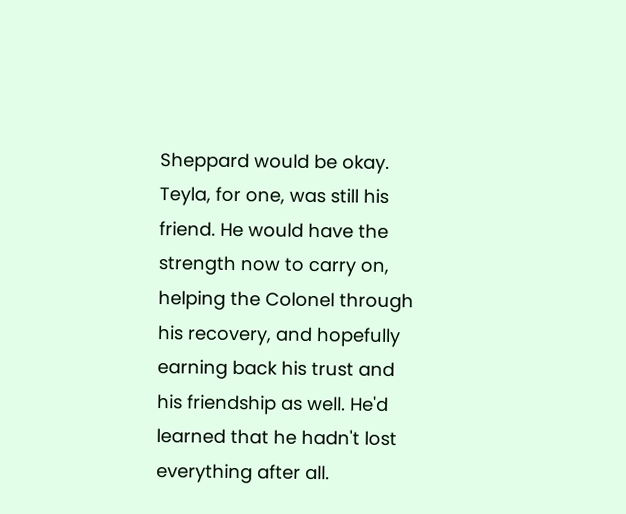Sheppard would be okay. Teyla, for one, was still his friend. He would have the strength now to carry on, helping the Colonel through his recovery, and hopefully earning back his trust and his friendship as well. He'd learned that he hadn't lost everything after all.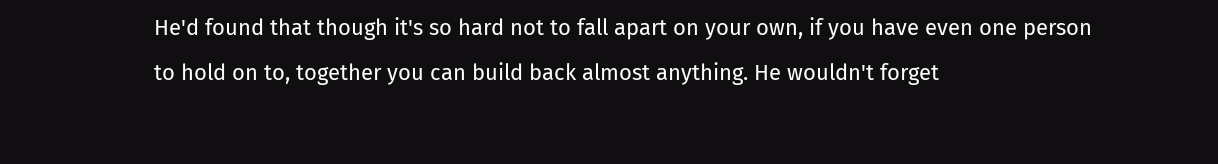He'd found that though it's so hard not to fall apart on your own, if you have even one person to hold on to, together you can build back almost anything. He wouldn't forget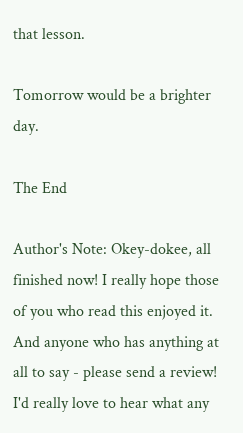that lesson.

Tomorrow would be a brighter day.

The End

Author's Note: Okey-dokee, all finished now! I really hope those of you who read this enjoyed it. And anyone who has anything at all to say - please send a review! I'd really love to hear what any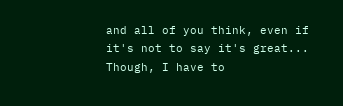and all of you think, even if it's not to say it's great... Though, I have to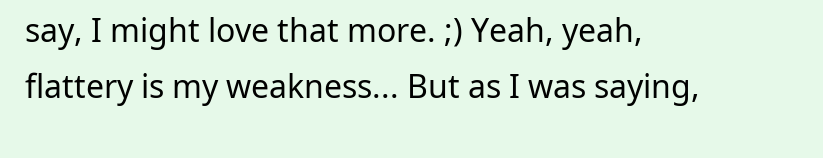say, I might love that more. ;) Yeah, yeah, flattery is my weakness... But as I was saying,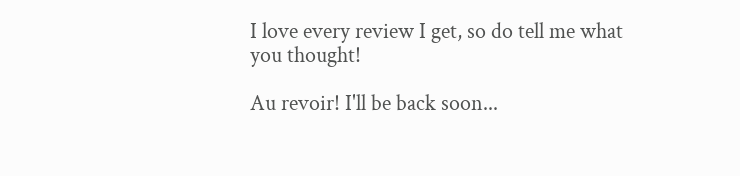I love every review I get, so do tell me what you thought!

Au revoir! I'll be back soon...